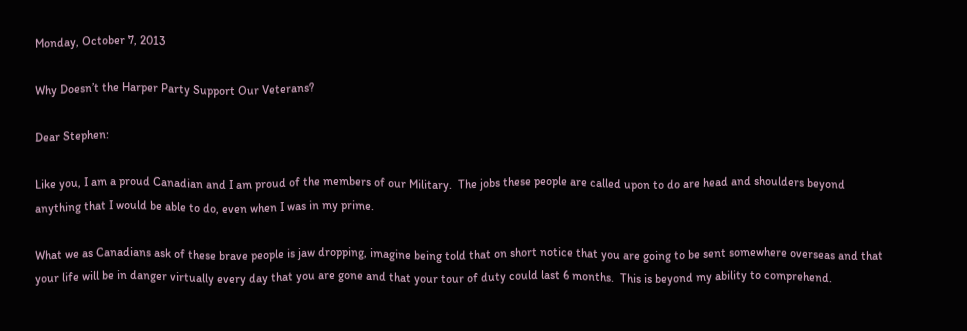Monday, October 7, 2013

Why Doesn’t the Harper Party Support Our Veterans?

Dear Stephen:

Like you, I am a proud Canadian and I am proud of the members of our Military.  The jobs these people are called upon to do are head and shoulders beyond anything that I would be able to do, even when I was in my prime.

What we as Canadians ask of these brave people is jaw dropping, imagine being told that on short notice that you are going to be sent somewhere overseas and that your life will be in danger virtually every day that you are gone and that your tour of duty could last 6 months.  This is beyond my ability to comprehend.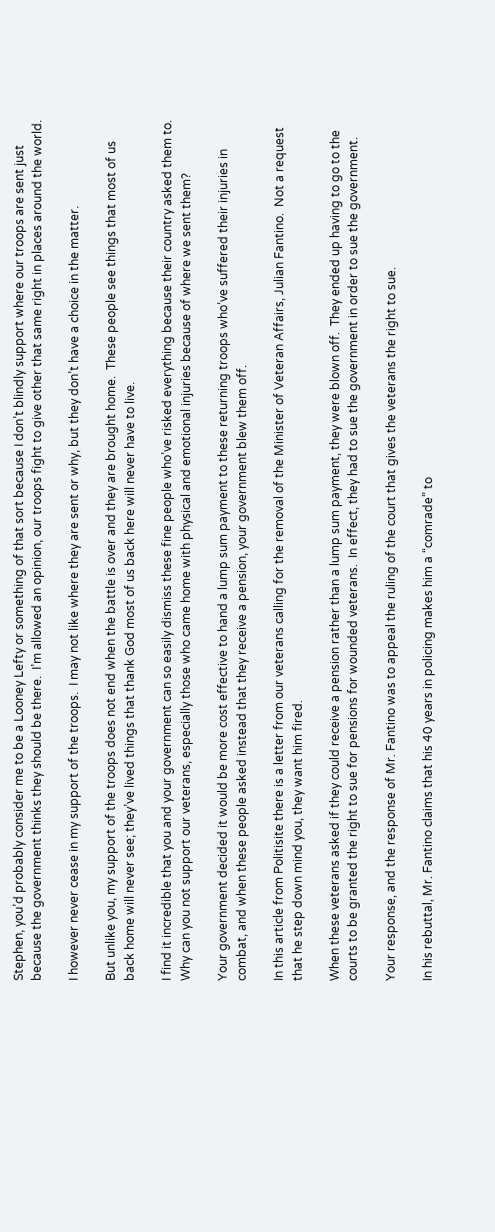Stephen, you’d probably consider me to be a Looney Lefty or something of that sort because I don’t blindly support where our troops are sent just because the government thinks they should be there.  I’m allowed an opinion, our troops fight to give other that same right in places around the world.

I however never cease in my support of the troops.  I may not like where they are sent or why, but they don’t have a choice in the matter.

But unlike you, my support of the troops does not end when the battle is over and they are brought home.  These people see things that most of us back home will never see; they’ve lived things that thank God most of us back here will never have to live.

I find it incredible that you and your government can so easily dismiss these fine people who’ve risked everything because their country asked them to.  Why can you not support our veterans, especially those who came home with physical and emotional injuries because of where we sent them?

Your government decided it would be more cost effective to hand a lump sum payment to these returning troops who’ve suffered their injuries in combat, and when these people asked instead that they receive a pension, your government blew them off.

In this article from Politisite there is a letter from our veterans calling for the removal of the Minister of Veteran Affairs, Julian Fantino.  Not a request that he step down mind you, they want him fired.

When these veterans asked if they could receive a pension rather than a lump sum payment, they were blown off.  They ended up having to go to the courts to be granted the right to sue for pensions for wounded veterans.  In effect, they had to sue the government in order to sue the government.

Your response, and the response of Mr. Fantino was to appeal the ruling of the court that gives the veterans the right to sue.

In his rebuttal, Mr. Fantino claims that his 40 years in policing makes him a “comrade” to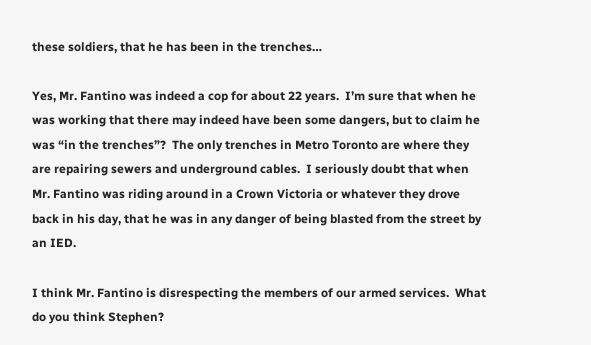these soldiers, that he has been in the trenches…

Yes, Mr. Fantino was indeed a cop for about 22 years.  I’m sure that when he was working that there may indeed have been some dangers, but to claim he was “in the trenches”?  The only trenches in Metro Toronto are where they are repairing sewers and underground cables.  I seriously doubt that when Mr. Fantino was riding around in a Crown Victoria or whatever they drove back in his day, that he was in any danger of being blasted from the street by an IED.

I think Mr. Fantino is disrespecting the members of our armed services.  What do you think Stephen?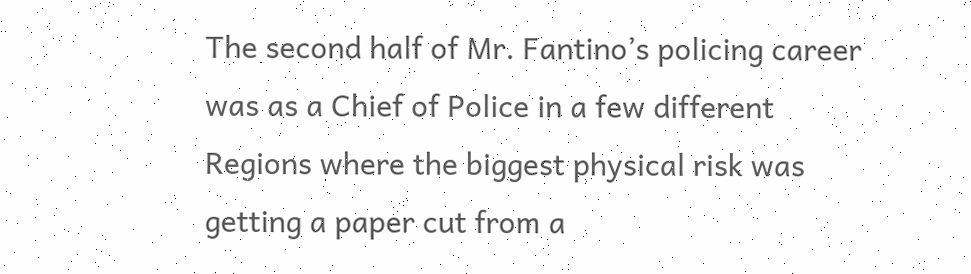The second half of Mr. Fantino’s policing career was as a Chief of Police in a few different Regions where the biggest physical risk was getting a paper cut from a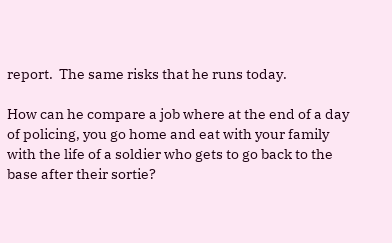report.  The same risks that he runs today.

How can he compare a job where at the end of a day of policing, you go home and eat with your family with the life of a soldier who gets to go back to the base after their sortie?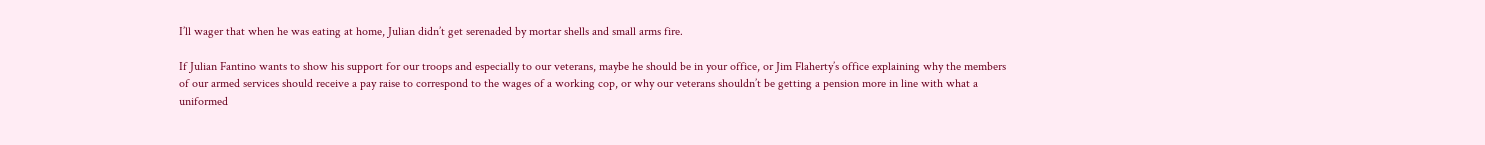I’ll wager that when he was eating at home, Julian didn’t get serenaded by mortar shells and small arms fire.

If Julian Fantino wants to show his support for our troops and especially to our veterans, maybe he should be in your office, or Jim Flaherty’s office explaining why the members of our armed services should receive a pay raise to correspond to the wages of a working cop, or why our veterans shouldn’t be getting a pension more in line with what a uniformed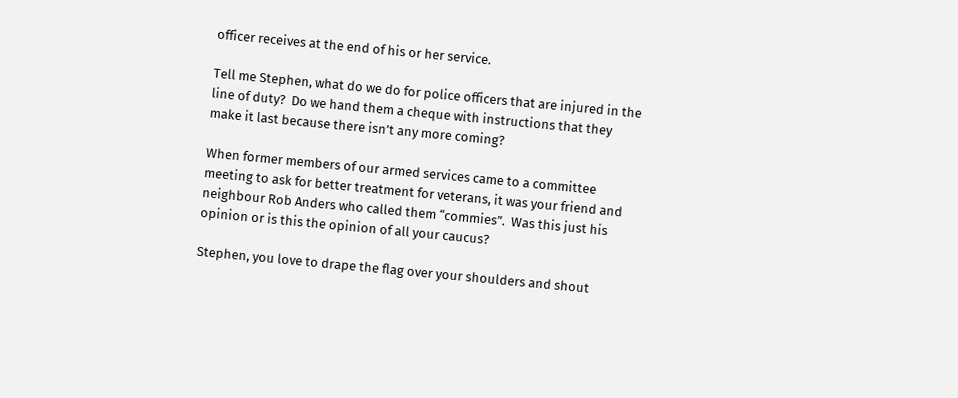officer receives at the end of his or her service.

Tell me Stephen, what do we do for police officers that are injured in the line of duty?  Do we hand them a cheque with instructions that they make it last because there isn’t any more coming?

When former members of our armed services came to a committee meeting to ask for better treatment for veterans, it was your friend and neighbour Rob Anders who called them “commies”.  Was this just his opinion or is this the opinion of all your caucus?

Stephen, you love to drape the flag over your shoulders and shout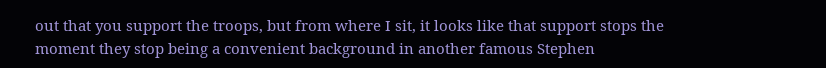out that you support the troops, but from where I sit, it looks like that support stops the moment they stop being a convenient background in another famous Stephen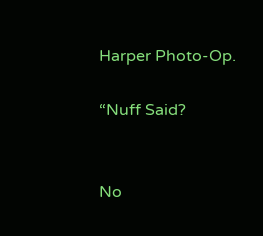Harper Photo-Op.

“Nuff Said?


No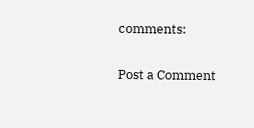comments:

Post a Comment